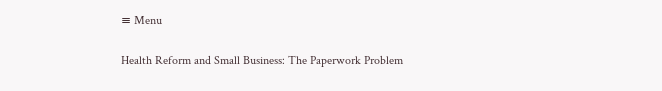≡ Menu

Health Reform and Small Business: The Paperwork Problem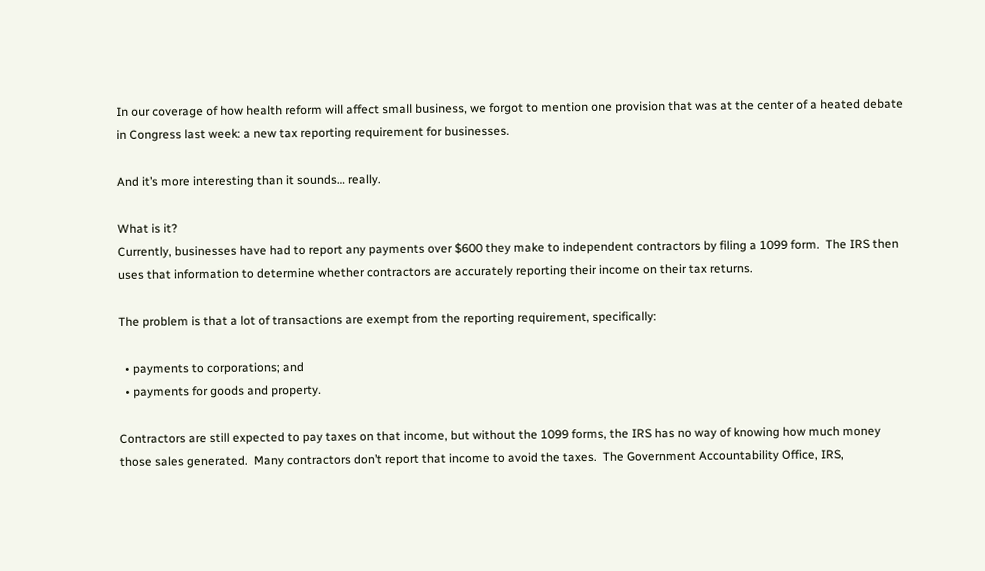In our coverage of how health reform will affect small business, we forgot to mention one provision that was at the center of a heated debate in Congress last week: a new tax reporting requirement for businesses.

And it’s more interesting than it sounds… really.

What is it?
Currently, businesses have had to report any payments over $600 they make to independent contractors by filing a 1099 form.  The IRS then uses that information to determine whether contractors are accurately reporting their income on their tax returns.

The problem is that a lot of transactions are exempt from the reporting requirement, specifically:

  • payments to corporations; and
  • payments for goods and property.

Contractors are still expected to pay taxes on that income, but without the 1099 forms, the IRS has no way of knowing how much money those sales generated.  Many contractors don’t report that income to avoid the taxes.  The Government Accountability Office, IRS,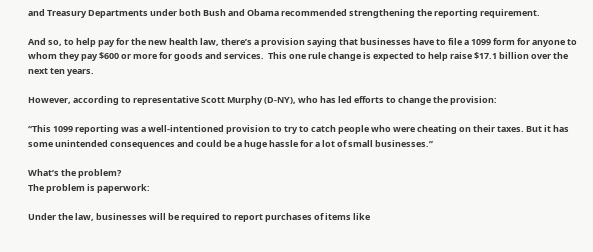and Treasury Departments under both Bush and Obama recommended strengthening the reporting requirement.

And so, to help pay for the new health law, there’s a provision saying that businesses have to file a 1099 form for anyone to whom they pay $600 or more for goods and services.  This one rule change is expected to help raise $17.1 billion over the next ten years.

However, according to representative Scott Murphy (D-NY), who has led efforts to change the provision:

“This 1099 reporting was a well-intentioned provision to try to catch people who were cheating on their taxes. But it has some unintended consequences and could be a huge hassle for a lot of small businesses.”

What’s the problem?
The problem is paperwork:

Under the law, businesses will be required to report purchases of items like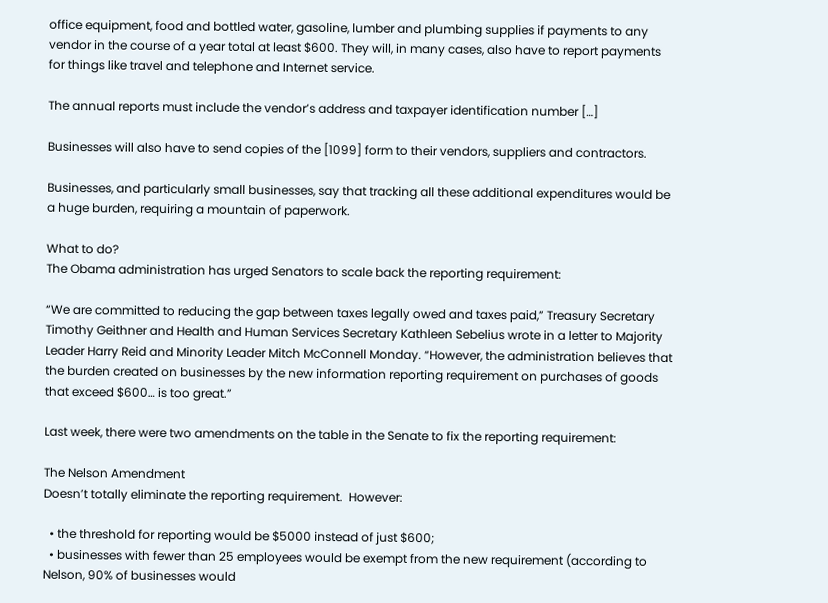office equipment, food and bottled water, gasoline, lumber and plumbing supplies if payments to any vendor in the course of a year total at least $600. They will, in many cases, also have to report payments for things like travel and telephone and Internet service.

The annual reports must include the vendor’s address and taxpayer identification number […]

Businesses will also have to send copies of the [1099] form to their vendors, suppliers and contractors.

Businesses, and particularly small businesses, say that tracking all these additional expenditures would be a huge burden, requiring a mountain of paperwork.

What to do?
The Obama administration has urged Senators to scale back the reporting requirement:

“We are committed to reducing the gap between taxes legally owed and taxes paid,” Treasury Secretary Timothy Geithner and Health and Human Services Secretary Kathleen Sebelius wrote in a letter to Majority Leader Harry Reid and Minority Leader Mitch McConnell Monday. “However, the administration believes that the burden created on businesses by the new information reporting requirement on purchases of goods that exceed $600… is too great.”

Last week, there were two amendments on the table in the Senate to fix the reporting requirement:

The Nelson Amendment
Doesn’t totally eliminate the reporting requirement.  However:

  • the threshold for reporting would be $5000 instead of just $600;
  • businesses with fewer than 25 employees would be exempt from the new requirement (according to Nelson, 90% of businesses would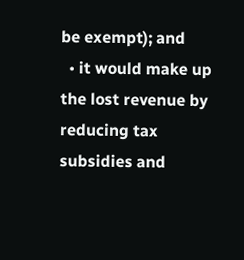be exempt); and
  • it would make up the lost revenue by reducing tax subsidies and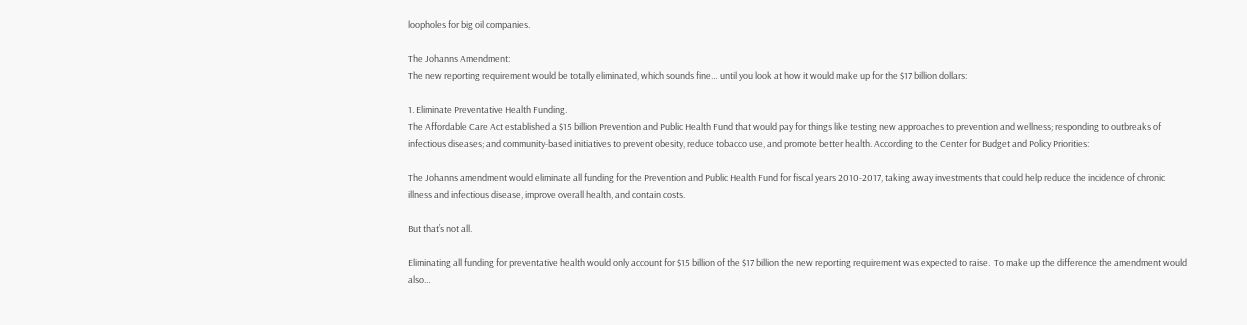loopholes for big oil companies.

The Johanns Amendment:
The new reporting requirement would be totally eliminated, which sounds fine… until you look at how it would make up for the $17 billion dollars:

1. Eliminate Preventative Health Funding.
The Affordable Care Act established a $15 billion Prevention and Public Health Fund that would pay for things like testing new approaches to prevention and wellness; responding to outbreaks of infectious diseases; and community-based initiatives to prevent obesity, reduce tobacco use, and promote better health. According to the Center for Budget and Policy Priorities:

The Johanns amendment would eliminate all funding for the Prevention and Public Health Fund for fiscal years 2010-2017, taking away investments that could help reduce the incidence of chronic illness and infectious disease, improve overall health, and contain costs.

But that’s not all.

Eliminating all funding for preventative health would only account for $15 billion of the $17 billion the new reporting requirement was expected to raise.  To make up the difference the amendment would also…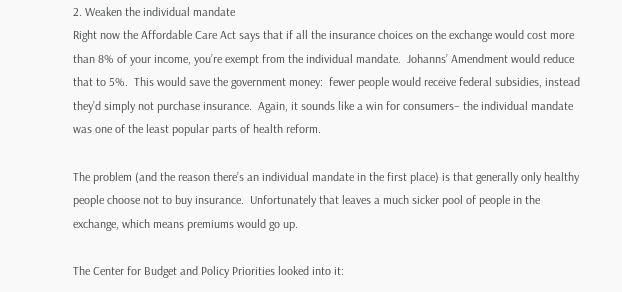2. Weaken the individual mandate
Right now the Affordable Care Act says that if all the insurance choices on the exchange would cost more than 8% of your income, you’re exempt from the individual mandate.  Johanns’ Amendment would reduce that to 5%.  This would save the government money:  fewer people would receive federal subsidies, instead they’d simply not purchase insurance.  Again, it sounds like a win for consumers– the individual mandate was one of the least popular parts of health reform.

The problem (and the reason there’s an individual mandate in the first place) is that generally only healthy people choose not to buy insurance.  Unfortunately that leaves a much sicker pool of people in the exchange, which means premiums would go up.

The Center for Budget and Policy Priorities looked into it: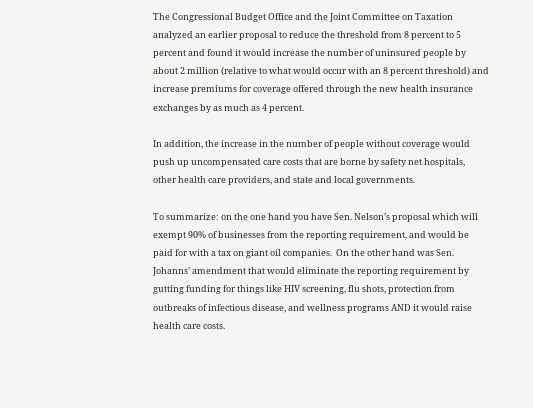The Congressional Budget Office and the Joint Committee on Taxation analyzed an earlier proposal to reduce the threshold from 8 percent to 5 percent and found it would increase the number of uninsured people by about 2 million (relative to what would occur with an 8 percent threshold) and increase premiums for coverage offered through the new health insurance exchanges by as much as 4 percent.

In addition, the increase in the number of people without coverage would push up uncompensated care costs that are borne by safety net hospitals, other health care providers, and state and local governments.

To summarize: on the one hand you have Sen. Nelson’s proposal which will exempt 90% of businesses from the reporting requirement, and would be paid for with a tax on giant oil companies.  On the other hand was Sen. Johanns’ amendment that would eliminate the reporting requirement by gutting funding for things like HIV screening, flu shots, protection from outbreaks of infectious disease, and wellness programs AND it would raise health care costs.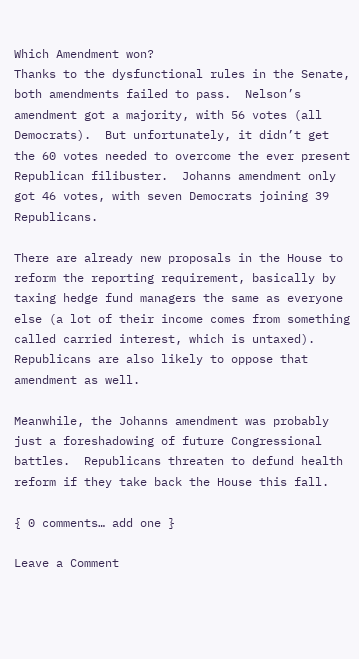Which Amendment won?
Thanks to the dysfunctional rules in the Senate, both amendments failed to pass.  Nelson’s amendment got a majority, with 56 votes (all Democrats).  But unfortunately, it didn’t get the 60 votes needed to overcome the ever present Republican filibuster.  Johanns amendment only got 46 votes, with seven Democrats joining 39 Republicans.

There are already new proposals in the House to reform the reporting requirement, basically by taxing hedge fund managers the same as everyone else (a lot of their income comes from something called carried interest, which is untaxed). Republicans are also likely to oppose that amendment as well.

Meanwhile, the Johanns amendment was probably just a foreshadowing of future Congressional battles.  Republicans threaten to defund health reform if they take back the House this fall.

{ 0 comments… add one }

Leave a Comment